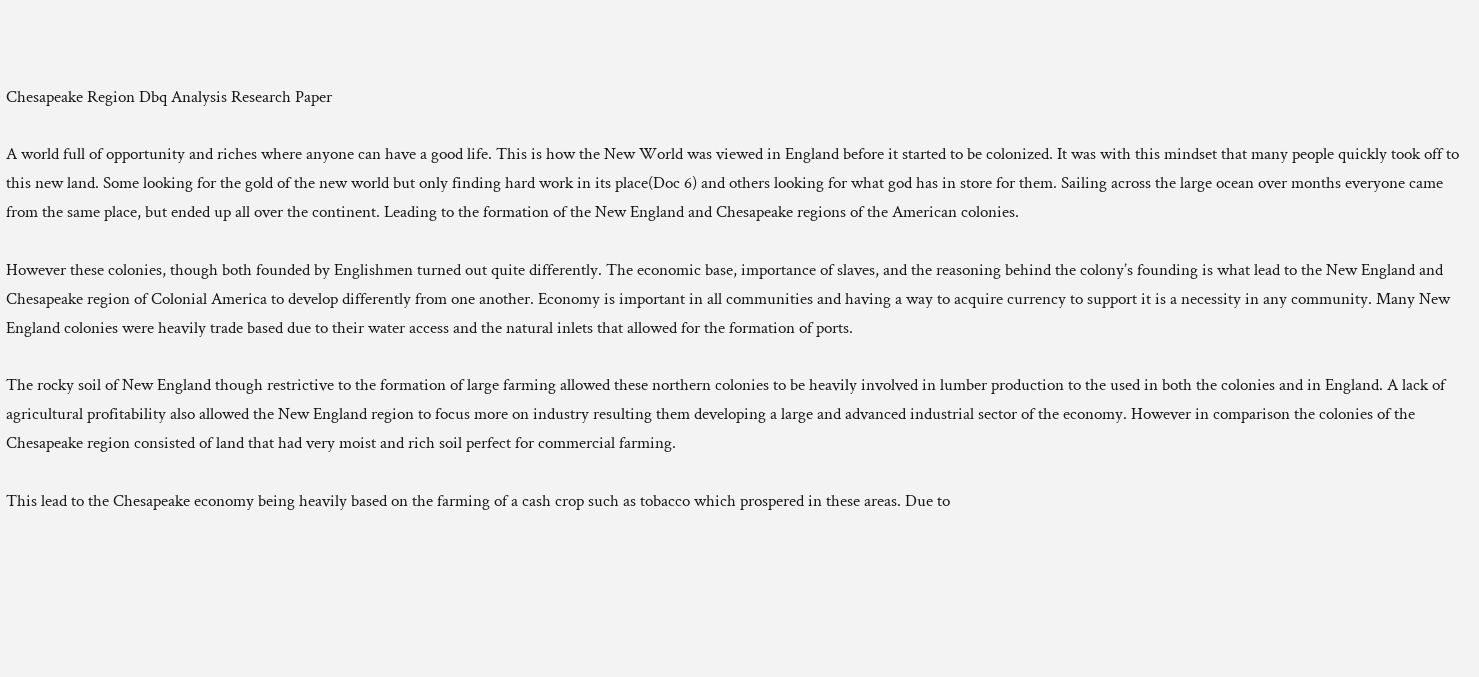Chesapeake Region Dbq Analysis Research Paper

A world full of opportunity and riches where anyone can have a good life. This is how the New World was viewed in England before it started to be colonized. It was with this mindset that many people quickly took off to this new land. Some looking for the gold of the new world but only finding hard work in its place(Doc 6) and others looking for what god has in store for them. Sailing across the large ocean over months everyone came from the same place, but ended up all over the continent. Leading to the formation of the New England and Chesapeake regions of the American colonies.

However these colonies, though both founded by Englishmen turned out quite differently. The economic base, importance of slaves, and the reasoning behind the colony’s founding is what lead to the New England and Chesapeake region of Colonial America to develop differently from one another. Economy is important in all communities and having a way to acquire currency to support it is a necessity in any community. Many New England colonies were heavily trade based due to their water access and the natural inlets that allowed for the formation of ports.

The rocky soil of New England though restrictive to the formation of large farming allowed these northern colonies to be heavily involved in lumber production to the used in both the colonies and in England. A lack of agricultural profitability also allowed the New England region to focus more on industry resulting them developing a large and advanced industrial sector of the economy. However in comparison the colonies of the Chesapeake region consisted of land that had very moist and rich soil perfect for commercial farming.

This lead to the Chesapeake economy being heavily based on the farming of a cash crop such as tobacco which prospered in these areas. Due to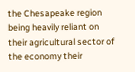the Chesapeake region being heavily reliant on their agricultural sector of the economy their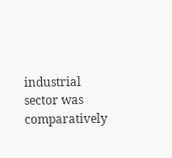industrial sector was comparatively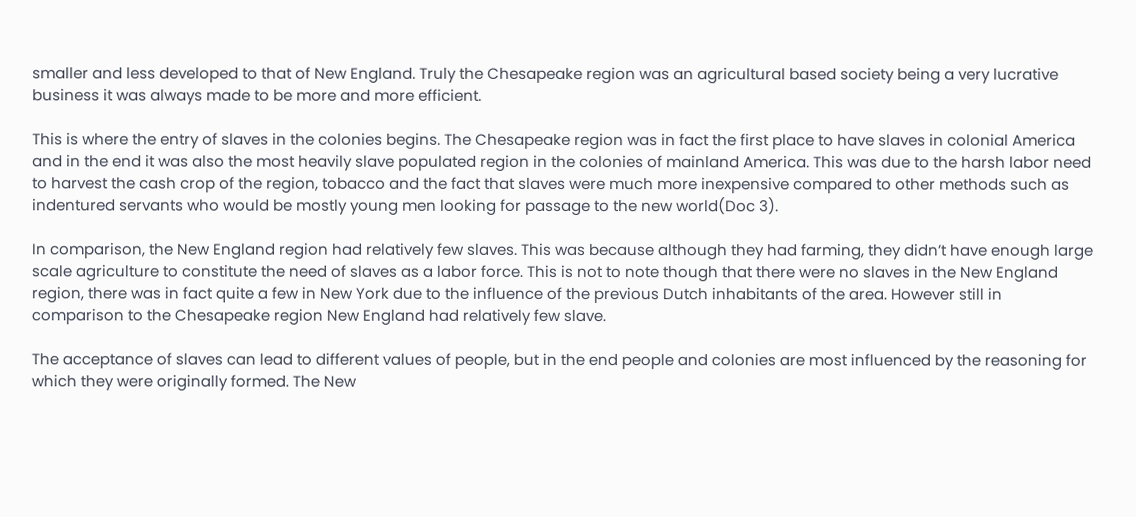smaller and less developed to that of New England. Truly the Chesapeake region was an agricultural based society being a very lucrative business it was always made to be more and more efficient.

This is where the entry of slaves in the colonies begins. The Chesapeake region was in fact the first place to have slaves in colonial America and in the end it was also the most heavily slave populated region in the colonies of mainland America. This was due to the harsh labor need to harvest the cash crop of the region, tobacco and the fact that slaves were much more inexpensive compared to other methods such as indentured servants who would be mostly young men looking for passage to the new world(Doc 3).

In comparison, the New England region had relatively few slaves. This was because although they had farming, they didn’t have enough large scale agriculture to constitute the need of slaves as a labor force. This is not to note though that there were no slaves in the New England region, there was in fact quite a few in New York due to the influence of the previous Dutch inhabitants of the area. However still in comparison to the Chesapeake region New England had relatively few slave.

The acceptance of slaves can lead to different values of people, but in the end people and colonies are most influenced by the reasoning for which they were originally formed. The New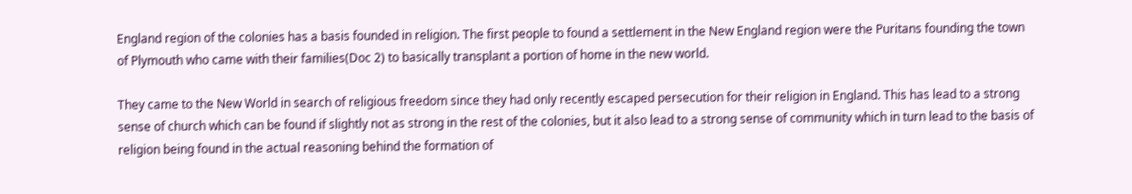England region of the colonies has a basis founded in religion. The first people to found a settlement in the New England region were the Puritans founding the town of Plymouth who came with their families(Doc 2) to basically transplant a portion of home in the new world.

They came to the New World in search of religious freedom since they had only recently escaped persecution for their religion in England. This has lead to a strong sense of church which can be found if slightly not as strong in the rest of the colonies, but it also lead to a strong sense of community which in turn lead to the basis of religion being found in the actual reasoning behind the formation of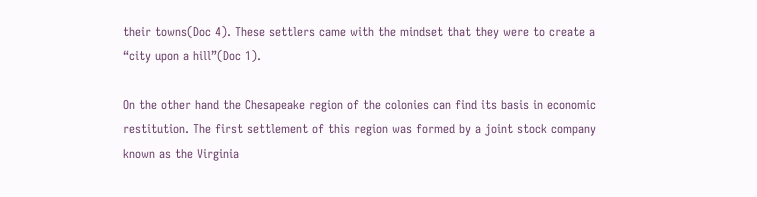their towns(Doc 4). These settlers came with the mindset that they were to create a “city upon a hill”(Doc 1).

On the other hand the Chesapeake region of the colonies can find its basis in economic restitution. The first settlement of this region was formed by a joint stock company known as the Virginia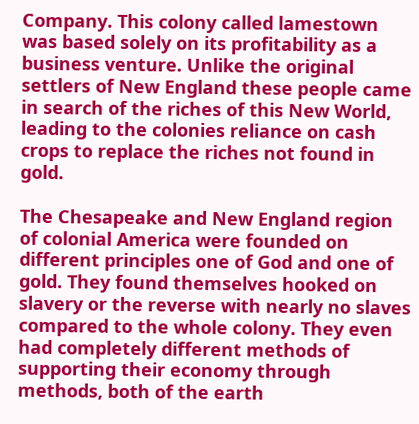Company. This colony called lamestown was based solely on its profitability as a business venture. Unlike the original settlers of New England these people came in search of the riches of this New World, leading to the colonies reliance on cash crops to replace the riches not found in gold.

The Chesapeake and New England region of colonial America were founded on different principles one of God and one of gold. They found themselves hooked on slavery or the reverse with nearly no slaves compared to the whole colony. They even had completely different methods of supporting their economy through methods, both of the earth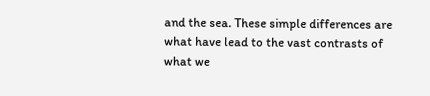and the sea. These simple differences are what have lead to the vast contrasts of what we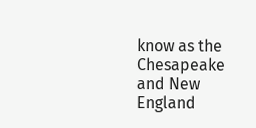know as the Chesapeake and New England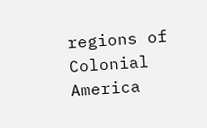regions of Colonial America